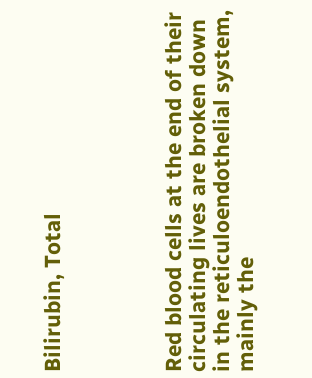Bilirubin, Total




Red blood cells at the end of their circulating lives are broken down in the reticuloendothelial system, mainly the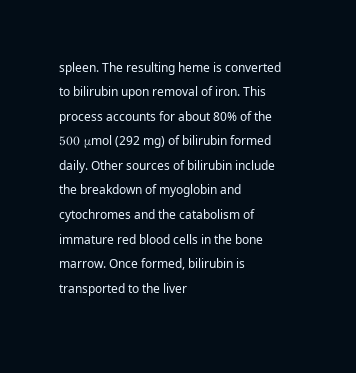spleen. The resulting heme is converted to bilirubin upon removal of iron. This process accounts for about 80% of the 500 μmol (292 mg) of bilirubin formed daily. Other sources of bilirubin include the breakdown of myoglobin and cytochromes and the catabolism of immature red blood cells in the bone marrow. Once formed, bilirubin is transported to the liver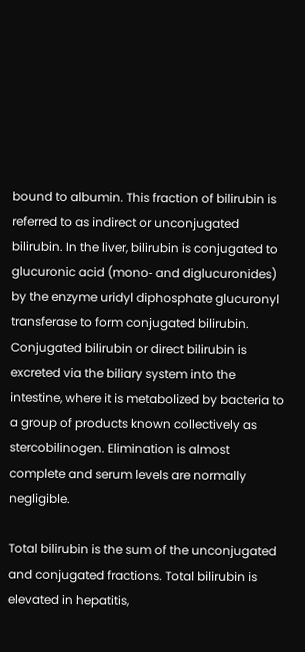bound to albumin. This fraction of bilirubin is referred to as indirect or unconjugated bilirubin. In the liver, bilirubin is conjugated to glucuronic acid (mono‑ and diglucuronides) by the enzyme uridyl diphosphate glucuronyl transferase to form conjugated bilirubin. Conjugated bilirubin or direct bilirubin is excreted via the biliary system into the intestine, where it is metabolized by bacteria to a group of products known collectively as stercobilinogen. Elimination is almost complete and serum levels are normally negligible.

Total bilirubin is the sum of the unconjugated and conjugated fractions. Total bilirubin is elevated in hepatitis,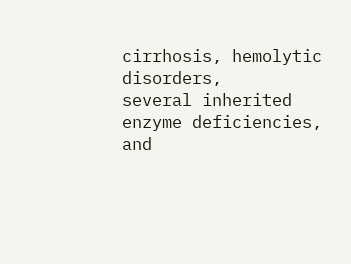cirrhosis, hemolytic disorders,
several inherited enzyme deficiencies, and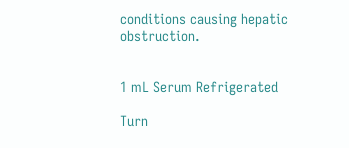conditions causing hepatic obstruction.


1 mL Serum Refrigerated

Turn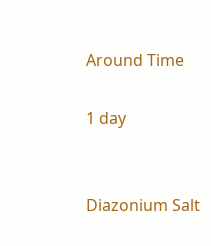Around Time

1 day


Diazonium Salt